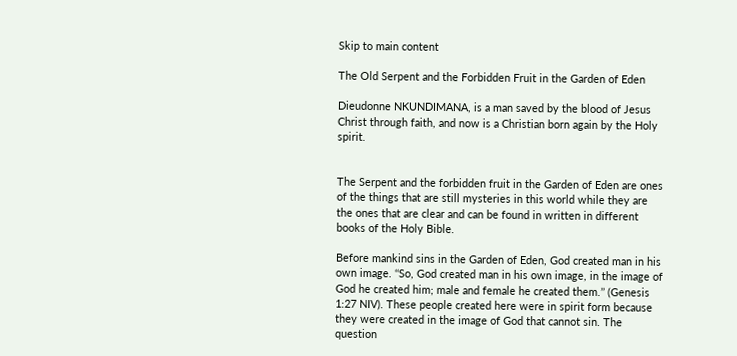Skip to main content

The Old Serpent and the Forbidden Fruit in the Garden of Eden

Dieudonne NKUNDIMANA, is a man saved by the blood of Jesus Christ through faith, and now is a Christian born again by the Holy spirit.


The Serpent and the forbidden fruit in the Garden of Eden are ones of the things that are still mysteries in this world while they are the ones that are clear and can be found in written in different books of the Holy Bible.

Before mankind sins in the Garden of Eden, God created man in his own image. ‘‘So, God created man in his own image, in the image of God he created him; male and female he created them.’’ (Genesis 1:27 NIV). These people created here were in spirit form because they were created in the image of God that cannot sin. The question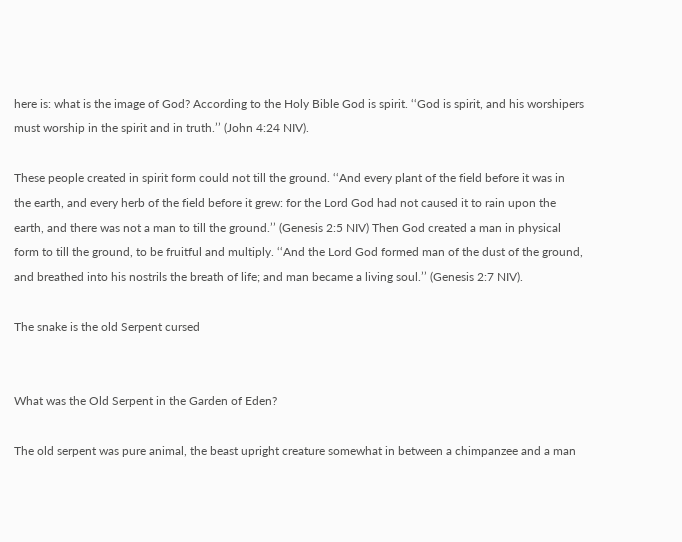here is: what is the image of God? According to the Holy Bible God is spirit. ‘‘God is spirit, and his worshipers must worship in the spirit and in truth.’’ (John 4:24 NIV).

These people created in spirit form could not till the ground. ‘‘And every plant of the field before it was in the earth, and every herb of the field before it grew: for the Lord God had not caused it to rain upon the earth, and there was not a man to till the ground.’’ (Genesis 2:5 NIV) Then God created a man in physical form to till the ground, to be fruitful and multiply. ‘‘And the Lord God formed man of the dust of the ground, and breathed into his nostrils the breath of life; and man became a living soul.’’ (Genesis 2:7 NIV).

The snake is the old Serpent cursed


What was the Old Serpent in the Garden of Eden?

The old serpent was pure animal, the beast upright creature somewhat in between a chimpanzee and a man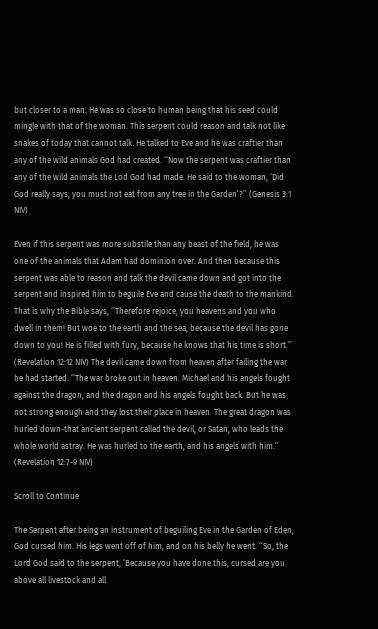but closer to a man. He was so close to human being that his seed could mingle with that of the woman. This serpent could reason and talk not like snakes of today that cannot talk. He talked to Eve and he was craftier than any of the wild animals God had created. ‘‘Now the serpent was craftier than any of the wild animals the Lod God had made. He said to the woman, ‘Did God really says, you must not eat from any tree in the Garden’?’’ (Genesis 3:1 NIV)

Even if this serpent was more substile than any beast of the field, he was one of the animals that Adam had dominion over. And then because this serpent was able to reason and talk the devil came down and got into the serpent and inspired him to beguile Eve and cause the death to the mankind. That is why the Bible says, ‘‘Therefore rejoice, you heavens and you who dwell in them! But woe to the earth and the sea, because the devil has gone down to you! He is filled with fury, because he knows that his time is short.’’ (Revelation 12:12 NIV) The devil came down from heaven after failing the war he had started. ‘‘The war broke out in heaven. Michael and his angels fought against the dragon, and the dragon and his angels fought back. But he was not strong enough and they lost their place in heaven. The great dragon was hurled down-that ancient serpent called the devil, or Satan, who leads the whole world astray. He was hurled to the earth, and his angels with him.’’ (Revelation 12:7-9 NIV)

Scroll to Continue

The Serpent after being an instrument of beguiling Eve in the Garden of Eden, God cursed him. His legs went off of him, and on his belly he went. ‘‘So, the Lord God said to the serpent, ‘Because you have done this, cursed are you above all livestock and all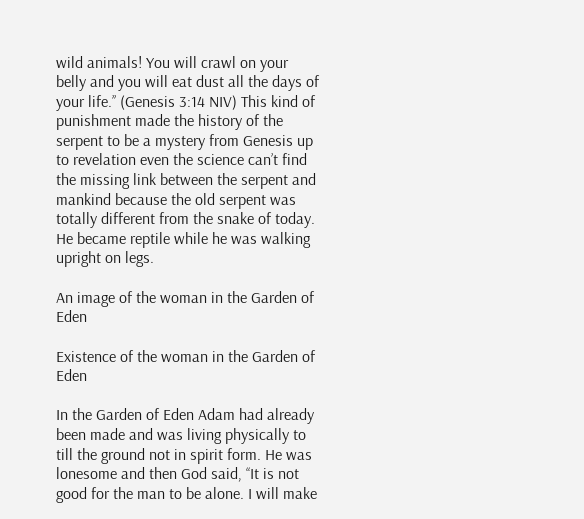wild animals! You will crawl on your belly and you will eat dust all the days of your life.’’ (Genesis 3:14 NIV) This kind of punishment made the history of the serpent to be a mystery from Genesis up to revelation even the science can’t find the missing link between the serpent and mankind because the old serpent was totally different from the snake of today. He became reptile while he was walking upright on legs.

An image of the woman in the Garden of Eden

Existence of the woman in the Garden of Eden

In the Garden of Eden Adam had already been made and was living physically to till the ground not in spirit form. He was lonesome and then God said, ‘‘It is not good for the man to be alone. I will make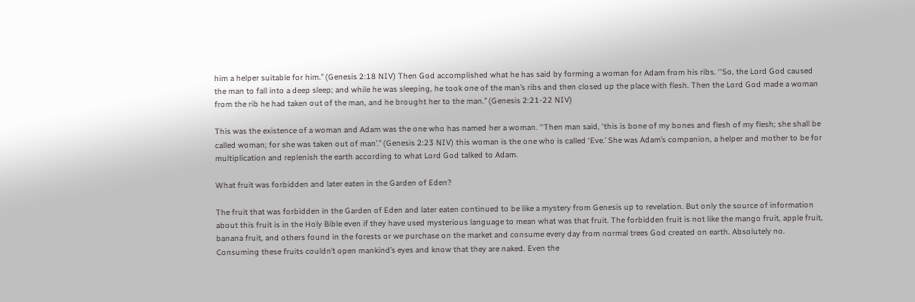him a helper suitable for him.’’ (Genesis 2:18 NIV) Then God accomplished what he has said by forming a woman for Adam from his ribs. ‘‘So, the Lord God caused the man to fall into a deep sleep; and while he was sleeping, he took one of the man’s ribs and then closed up the place with flesh. Then the Lord God made a woman from the rib he had taken out of the man, and he brought her to the man.’’ (Genesis 2:21-22 NIV)

This was the existence of a woman and Adam was the one who has named her a woman. ‘‘Then man said, ‘this is bone of my bones and flesh of my flesh; she shall be called woman; for she was taken out of man’.’’ (Genesis 2:23 NIV) this woman is the one who is called ‘Eve.’ She was Adam’s companion, a helper and mother to be for multiplication and replenish the earth according to what Lord God talked to Adam.

What fruit was forbidden and later eaten in the Garden of Eden?

The fruit that was forbidden in the Garden of Eden and later eaten continued to be like a mystery from Genesis up to revelation. But only the source of information about this fruit is in the Holy Bible even if they have used mysterious language to mean what was that fruit. The forbidden fruit is not like the mango fruit, apple fruit, banana fruit, and others found in the forests or we purchase on the market and consume every day from normal trees God created on earth. Absolutely no. Consuming these fruits couldn’t open mankind’s eyes and know that they are naked. Even the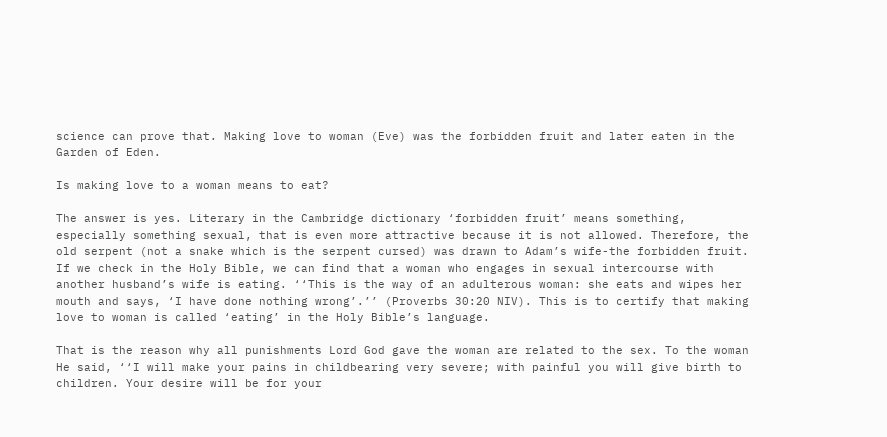science can prove that. Making love to woman (Eve) was the forbidden fruit and later eaten in the Garden of Eden.

Is making love to a woman means to eat?

The answer is yes. Literary in the Cambridge dictionary ‘forbidden fruit’ means something, especially something sexual, that is even more attractive because it is not allowed. Therefore, the old serpent (not a snake which is the serpent cursed) was drawn to Adam’s wife-the forbidden fruit. If we check in the Holy Bible, we can find that a woman who engages in sexual intercourse with another husband’s wife is eating. ‘‘This is the way of an adulterous woman: she eats and wipes her mouth and says, ‘I have done nothing wrong’.’’ (Proverbs 30:20 NIV). This is to certify that making love to woman is called ‘eating’ in the Holy Bible’s language.

That is the reason why all punishments Lord God gave the woman are related to the sex. To the woman He said, ‘‘I will make your pains in childbearing very severe; with painful you will give birth to children. Your desire will be for your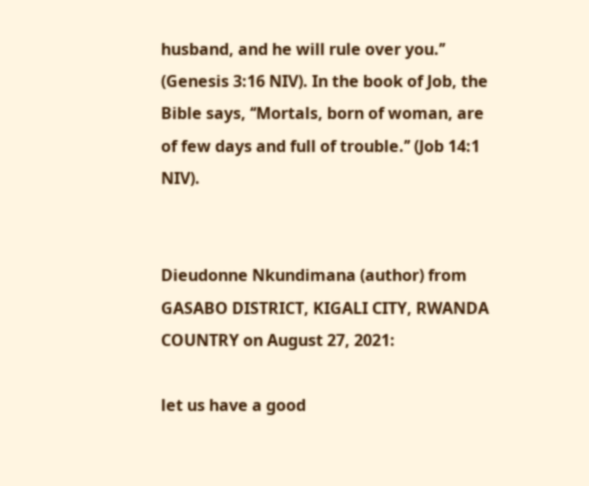husband, and he will rule over you.’’ (Genesis 3:16 NIV). In the book of Job, the Bible says, ‘‘Mortals, born of woman, are of few days and full of trouble.’’ (Job 14:1 NIV).


Dieudonne Nkundimana (author) from GASABO DISTRICT, KIGALI CITY, RWANDA COUNTRY on August 27, 2021:

let us have a good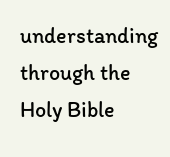understanding through the Holy Bible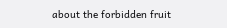about the forbidden fruit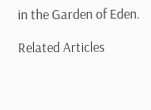in the Garden of Eden.

Related Articles